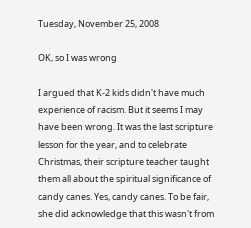Tuesday, November 25, 2008

OK, so I was wrong

I argued that K-2 kids didn't have much experience of racism. But it seems I may have been wrong. It was the last scripture lesson for the year, and to celebrate Christmas, their scripture teacher taught them all about the spiritual significance of candy canes. Yes, candy canes. To be fair, she did acknowledge that this wasn't from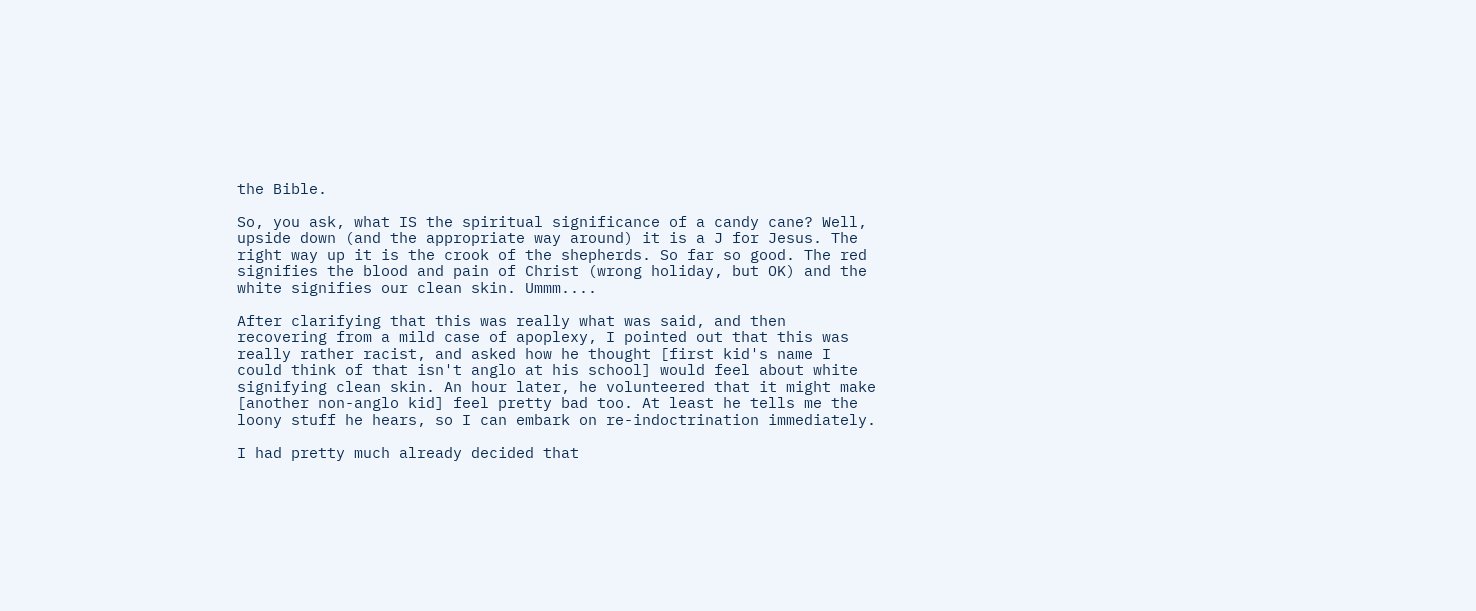the Bible.

So, you ask, what IS the spiritual significance of a candy cane? Well, upside down (and the appropriate way around) it is a J for Jesus. The right way up it is the crook of the shepherds. So far so good. The red signifies the blood and pain of Christ (wrong holiday, but OK) and the white signifies our clean skin. Ummm....

After clarifying that this was really what was said, and then recovering from a mild case of apoplexy, I pointed out that this was really rather racist, and asked how he thought [first kid's name I could think of that isn't anglo at his school] would feel about white signifying clean skin. An hour later, he volunteered that it might make [another non-anglo kid] feel pretty bad too. At least he tells me the loony stuff he hears, so I can embark on re-indoctrination immediately.

I had pretty much already decided that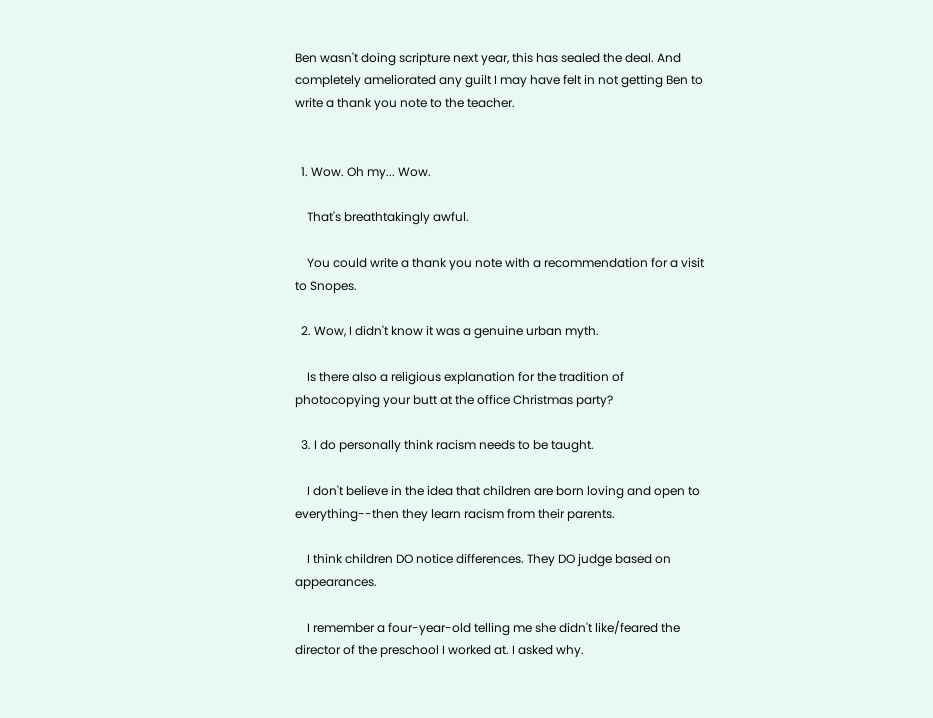Ben wasn't doing scripture next year, this has sealed the deal. And completely ameliorated any guilt I may have felt in not getting Ben to write a thank you note to the teacher.


  1. Wow. Oh my... Wow.

    That's breathtakingly awful.

    You could write a thank you note with a recommendation for a visit to Snopes.

  2. Wow, I didn't know it was a genuine urban myth.

    Is there also a religious explanation for the tradition of photocopying your butt at the office Christmas party?

  3. I do personally think racism needs to be taught.

    I don't believe in the idea that children are born loving and open to everything--then they learn racism from their parents.

    I think children DO notice differences. They DO judge based on appearances.

    I remember a four-year-old telling me she didn't like/feared the director of the preschool I worked at. I asked why.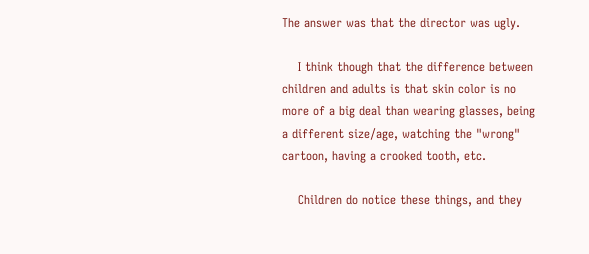The answer was that the director was ugly.

    I think though that the difference between children and adults is that skin color is no more of a big deal than wearing glasses, being a different size/age, watching the "wrong" cartoon, having a crooked tooth, etc.

    Children do notice these things, and they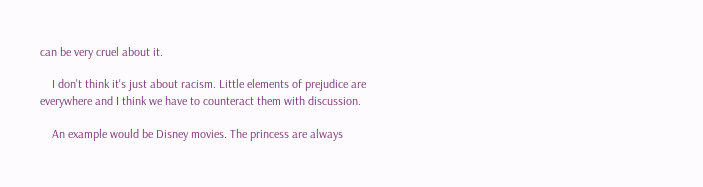can be very cruel about it.

    I don't think it's just about racism. Little elements of prejudice are everywhere and I think we have to counteract them with discussion.

    An example would be Disney movies. The princess are always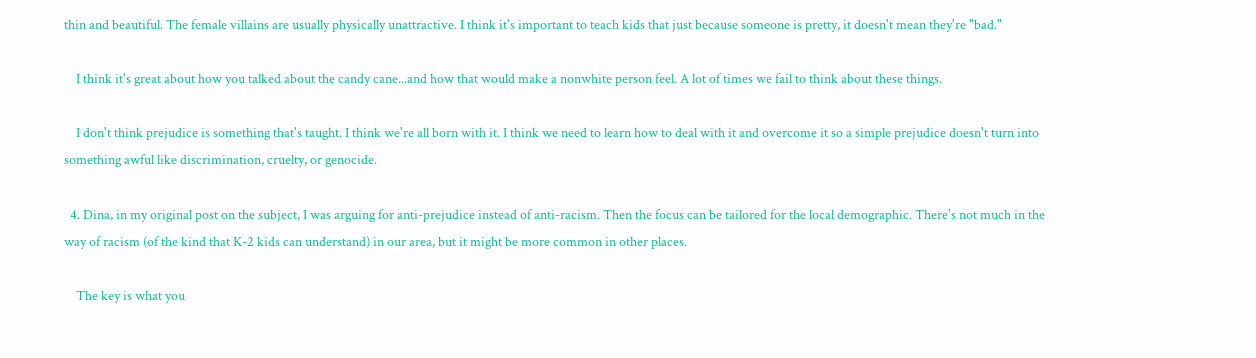thin and beautiful. The female villains are usually physically unattractive. I think it's important to teach kids that just because someone is pretty, it doesn't mean they're "bad."

    I think it's great about how you talked about the candy cane...and how that would make a nonwhite person feel. A lot of times we fail to think about these things.

    I don't think prejudice is something that's taught. I think we're all born with it. I think we need to learn how to deal with it and overcome it so a simple prejudice doesn't turn into something awful like discrimination, cruelty, or genocide.

  4. Dina, in my original post on the subject, I was arguing for anti-prejudice instead of anti-racism. Then the focus can be tailored for the local demographic. There's not much in the way of racism (of the kind that K-2 kids can understand) in our area, but it might be more common in other places.

    The key is what you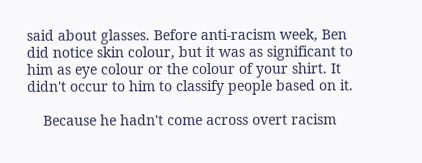said about glasses. Before anti-racism week, Ben did notice skin colour, but it was as significant to him as eye colour or the colour of your shirt. It didn't occur to him to classify people based on it.

    Because he hadn't come across overt racism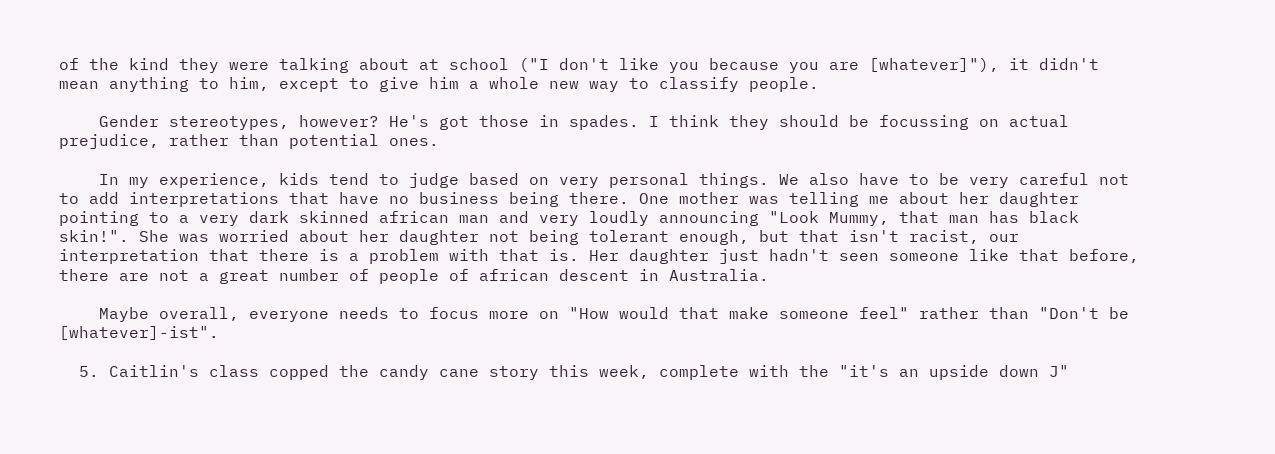of the kind they were talking about at school ("I don't like you because you are [whatever]"), it didn't mean anything to him, except to give him a whole new way to classify people.

    Gender stereotypes, however? He's got those in spades. I think they should be focussing on actual prejudice, rather than potential ones.

    In my experience, kids tend to judge based on very personal things. We also have to be very careful not to add interpretations that have no business being there. One mother was telling me about her daughter pointing to a very dark skinned african man and very loudly announcing "Look Mummy, that man has black skin!". She was worried about her daughter not being tolerant enough, but that isn't racist, our interpretation that there is a problem with that is. Her daughter just hadn't seen someone like that before, there are not a great number of people of african descent in Australia.

    Maybe overall, everyone needs to focus more on "How would that make someone feel" rather than "Don't be [whatever]-ist".

  5. Caitlin's class copped the candy cane story this week, complete with the "it's an upside down J"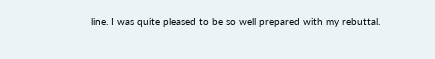line. I was quite pleased to be so well prepared with my rebuttal.